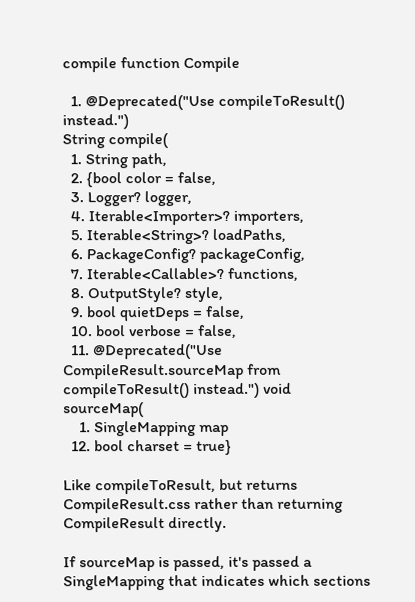compile function Compile

  1. @Deprecated("Use compileToResult() instead.")
String compile(
  1. String path,
  2. {bool color = false,
  3. Logger? logger,
  4. Iterable<Importer>? importers,
  5. Iterable<String>? loadPaths,
  6. PackageConfig? packageConfig,
  7. Iterable<Callable>? functions,
  8. OutputStyle? style,
  9. bool quietDeps = false,
  10. bool verbose = false,
  11. @Deprecated("Use CompileResult.sourceMap from compileToResult() instead.") void sourceMap(
    1. SingleMapping map
  12. bool charset = true}

Like compileToResult, but returns CompileResult.css rather than returning CompileResult directly.

If sourceMap is passed, it's passed a SingleMapping that indicates which sections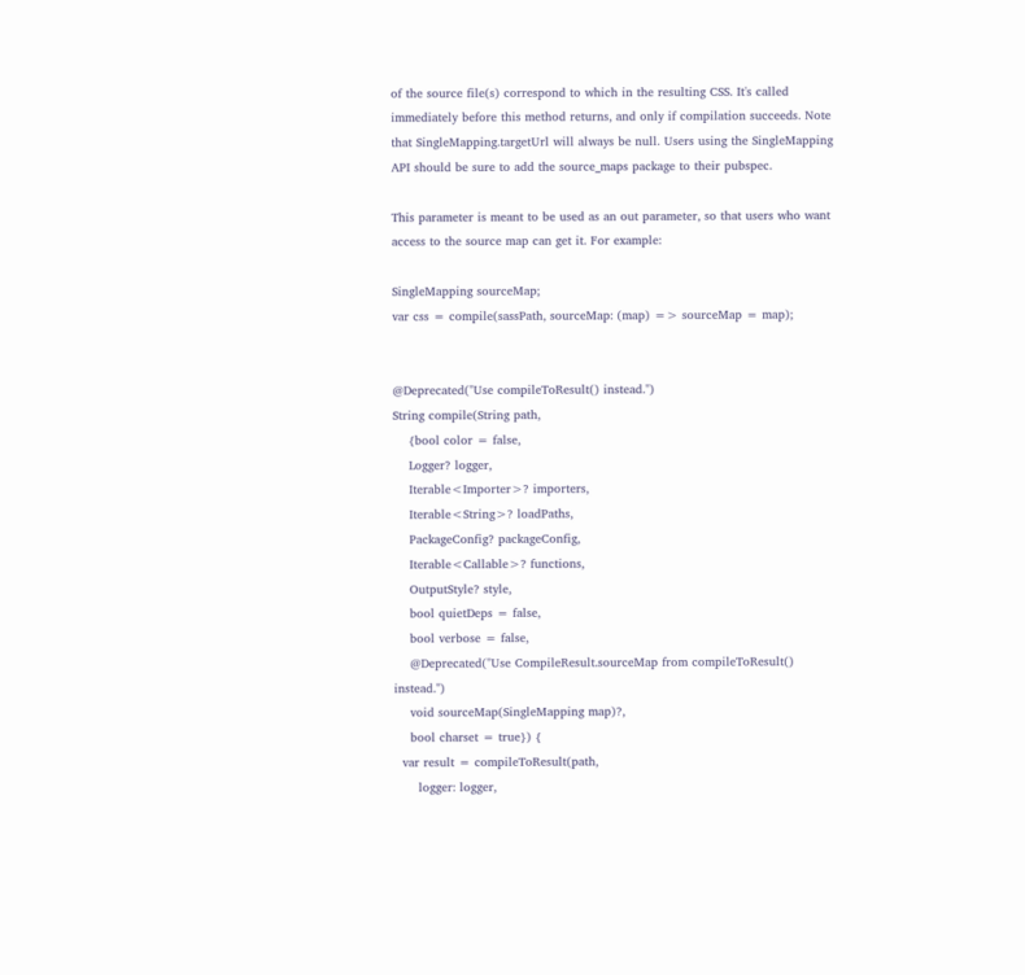of the source file(s) correspond to which in the resulting CSS. It's called immediately before this method returns, and only if compilation succeeds. Note that SingleMapping.targetUrl will always be null. Users using the SingleMapping API should be sure to add the source_maps package to their pubspec.

This parameter is meant to be used as an out parameter, so that users who want access to the source map can get it. For example:

SingleMapping sourceMap;
var css = compile(sassPath, sourceMap: (map) => sourceMap = map);


@Deprecated("Use compileToResult() instead.")
String compile(String path,
    {bool color = false,
    Logger? logger,
    Iterable<Importer>? importers,
    Iterable<String>? loadPaths,
    PackageConfig? packageConfig,
    Iterable<Callable>? functions,
    OutputStyle? style,
    bool quietDeps = false,
    bool verbose = false,
    @Deprecated("Use CompileResult.sourceMap from compileToResult() instead.")
    void sourceMap(SingleMapping map)?,
    bool charset = true}) {
  var result = compileToResult(path,
      logger: logger,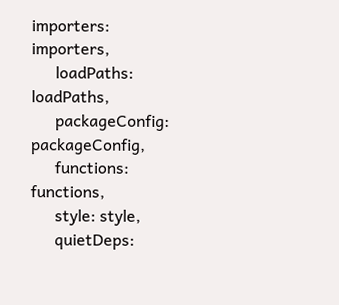importers: importers,
      loadPaths: loadPaths,
      packageConfig: packageConfig,
      functions: functions,
      style: style,
      quietDeps: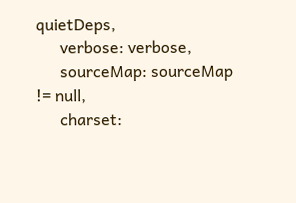quietDeps,
      verbose: verbose,
      sourceMap: sourceMap != null,
      charset: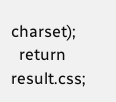charset);
  return result.css;